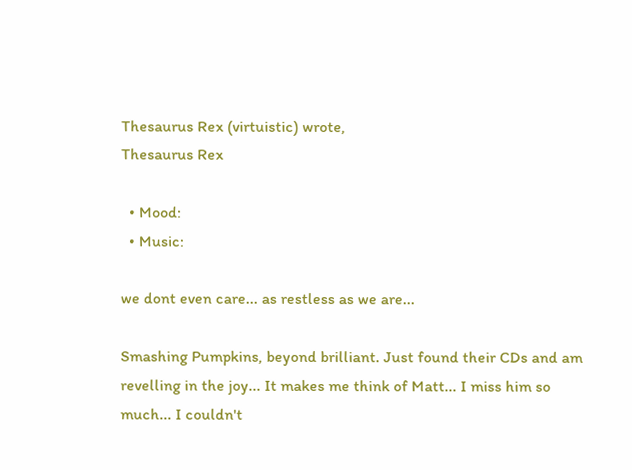Thesaurus Rex (virtuistic) wrote,
Thesaurus Rex

  • Mood:
  • Music:

we dont even care... as restless as we are...

Smashing Pumpkins, beyond brilliant. Just found their CDs and am revelling in the joy... It makes me think of Matt... I miss him so much... I couldn't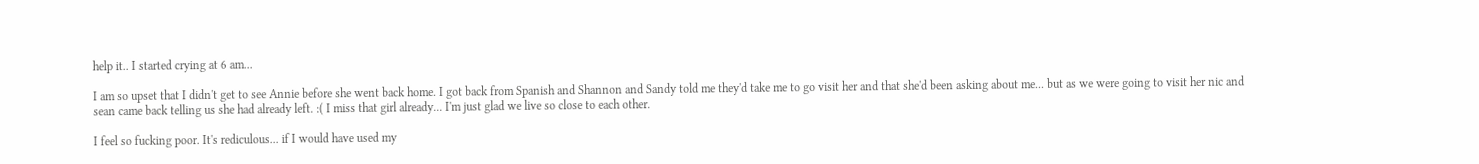help it.. I started crying at 6 am...

I am so upset that I didn't get to see Annie before she went back home. I got back from Spanish and Shannon and Sandy told me they'd take me to go visit her and that she'd been asking about me... but as we were going to visit her nic and sean came back telling us she had already left. :( I miss that girl already... I'm just glad we live so close to each other.

I feel so fucking poor. It's rediculous... if I would have used my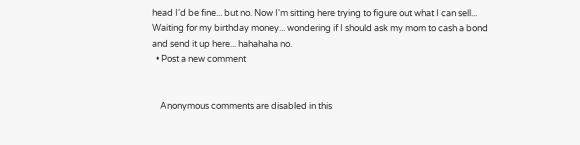head I'd be fine... but no. Now I'm sitting here trying to figure out what I can sell... Waiting for my birthday money... wondering if I should ask my mom to cash a bond and send it up here... hahahaha no.
  • Post a new comment


    Anonymous comments are disabled in this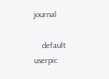journal

    default userpic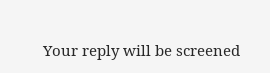Your reply will be screened